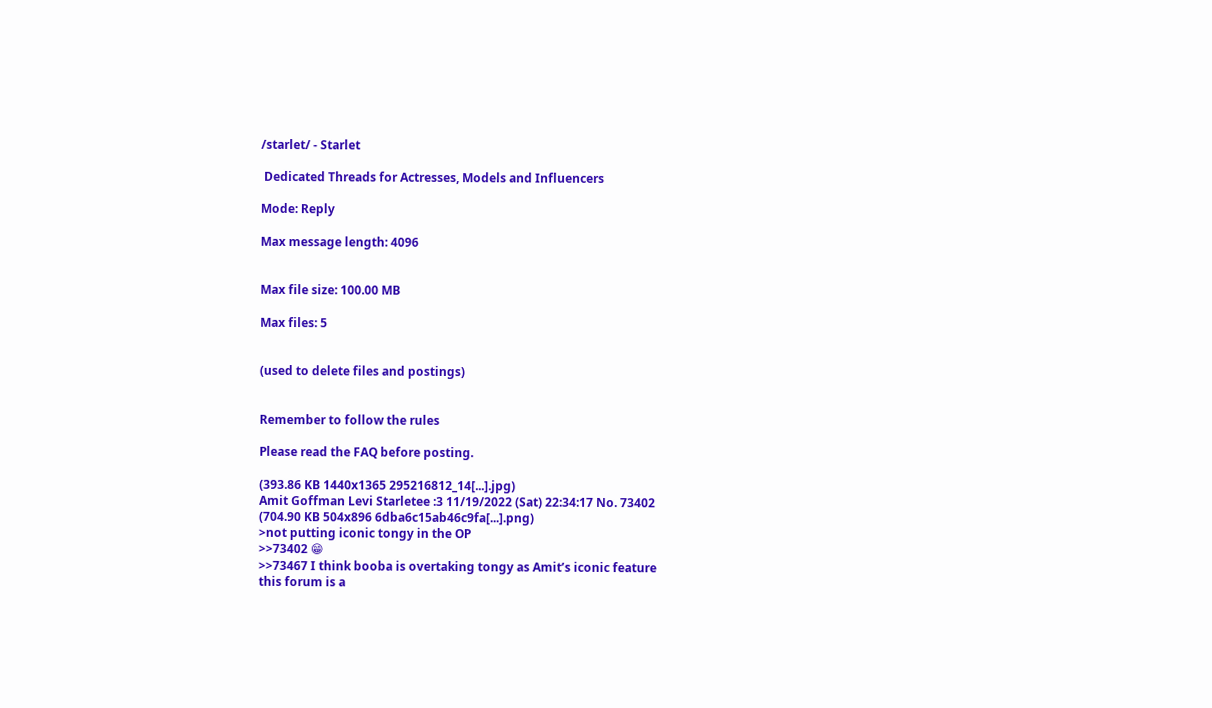/starlet/ - Starlet

 Dedicated Threads for Actresses, Models and Influencers

Mode: Reply

Max message length: 4096


Max file size: 100.00 MB

Max files: 5


(used to delete files and postings)


Remember to follow the rules

Please read the FAQ before posting.

(393.86 KB 1440x1365 295216812_14[...].jpg)
Amit Goffman Levi Starletee :3 11/19/2022 (Sat) 22:34:17 No. 73402
(704.90 KB 504x896 6dba6c15ab46c9fa[...].png)
>not putting iconic tongy in the OP
>>73402 😁
>>73467 I think booba is overtaking tongy as Amit’s iconic feature
this forum is a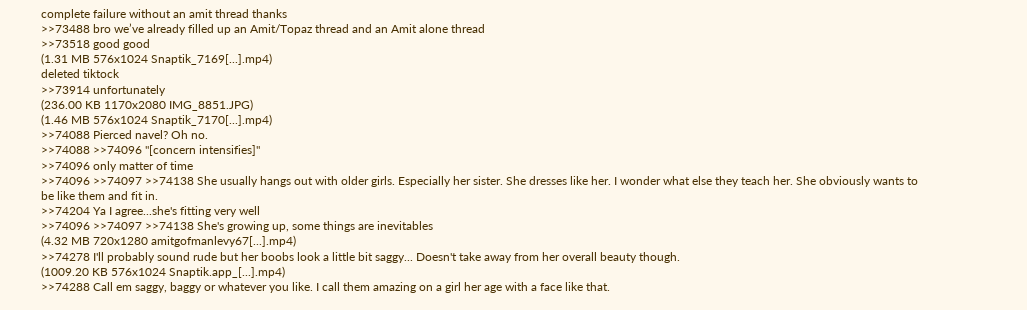complete failure without an amit thread thanks
>>73488 bro we’ve already filled up an Amit/Topaz thread and an Amit alone thread
>>73518 good good
(1.31 MB 576x1024 Snaptik_7169[...].mp4)
deleted tiktock
>>73914 unfortunately
(236.00 KB 1170x2080 IMG_8851.JPG)
(1.46 MB 576x1024 Snaptik_7170[...].mp4)
>>74088 Pierced navel? Oh no.
>>74088 >>74096 "[concern intensifies]"
>>74096 only matter of time
>>74096 >>74097 >>74138 She usually hangs out with older girls. Especially her sister. She dresses like her. I wonder what else they teach her. She obviously wants to be like them and fit in.
>>74204 Ya I agree...she's fitting very well
>>74096 >>74097 >>74138 She's growing up, some things are inevitables
(4.32 MB 720x1280 amitgofmanlevy67[...].mp4)
>>74278 I'll probably sound rude but her boobs look a little bit saggy... Doesn't take away from her overall beauty though.
(1009.20 KB 576x1024 Snaptik.app_[...].mp4)
>>74288 Call em saggy, baggy or whatever you like. I call them amazing on a girl her age with a face like that.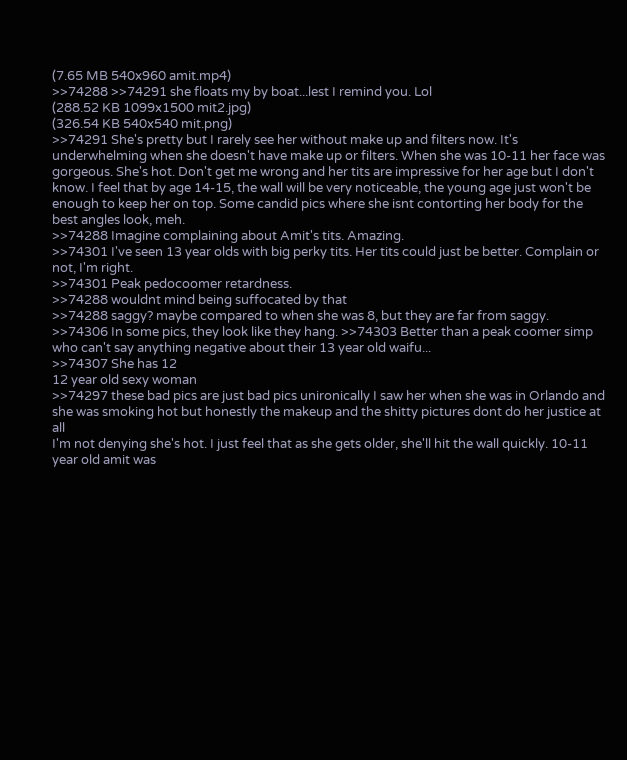(7.65 MB 540x960 amit.mp4)
>>74288 >>74291 she floats my by boat...lest I remind you. Lol
(288.52 KB 1099x1500 mit2.jpg)
(326.54 KB 540x540 mit.png)
>>74291 She's pretty but I rarely see her without make up and filters now. It's underwhelming when she doesn't have make up or filters. When she was 10-11 her face was gorgeous. She's hot. Don't get me wrong and her tits are impressive for her age but I don't know. I feel that by age 14-15, the wall will be very noticeable, the young age just won't be enough to keep her on top. Some candid pics where she isnt contorting her body for the best angles look, meh.
>>74288 Imagine complaining about Amit's tits. Amazing.
>>74301 I've seen 13 year olds with big perky tits. Her tits could just be better. Complain or not, I'm right.
>>74301 Peak pedocoomer retardness.
>>74288 wouldnt mind being suffocated by that
>>74288 saggy? maybe compared to when she was 8, but they are far from saggy.
>>74306 In some pics, they look like they hang. >>74303 Better than a peak coomer simp who can't say anything negative about their 13 year old waifu...
>>74307 She has 12
12 year old sexy woman
>>74297 these bad pics are just bad pics unironically I saw her when she was in Orlando and she was smoking hot but honestly the makeup and the shitty pictures dont do her justice at all
I'm not denying she's hot. I just feel that as she gets older, she'll hit the wall quickly. 10-11 year old amit was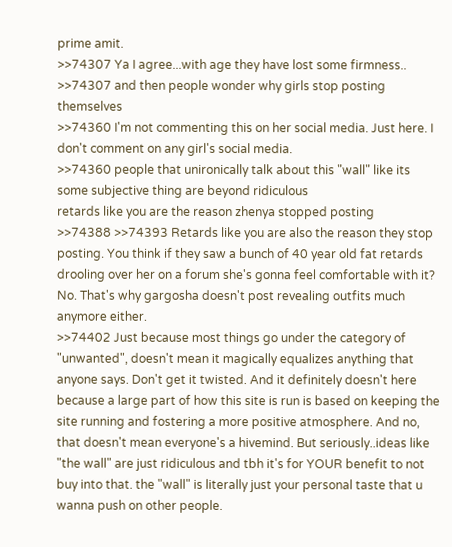prime amit.
>>74307 Ya I agree...with age they have lost some firmness..
>>74307 and then people wonder why girls stop posting themselves
>>74360 I'm not commenting this on her social media. Just here. I don't comment on any girl's social media.
>>74360 people that unironically talk about this "wall" like its some subjective thing are beyond ridiculous
retards like you are the reason zhenya stopped posting
>>74388 >>74393 Retards like you are also the reason they stop posting. You think if they saw a bunch of 40 year old fat retards drooling over her on a forum she's gonna feel comfortable with it? No. That's why gargosha doesn't post revealing outfits much anymore either.
>>74402 Just because most things go under the category of "unwanted", doesn't mean it magically equalizes anything that anyone says. Don't get it twisted. And it definitely doesn't here because a large part of how this site is run is based on keeping the site running and fostering a more positive atmosphere. And no, that doesn't mean everyone's a hivemind. But seriously..ideas like "the wall" are just ridiculous and tbh it's for YOUR benefit to not buy into that. the "wall" is literally just your personal taste that u wanna push on other people.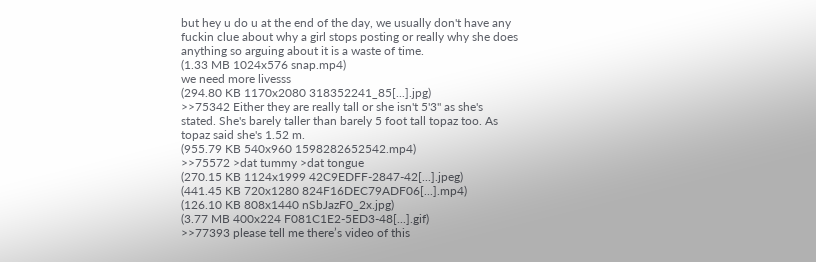but hey u do u at the end of the day, we usually don't have any fuckin clue about why a girl stops posting or really why she does anything so arguing about it is a waste of time.
(1.33 MB 1024x576 snap.mp4)
we need more livesss
(294.80 KB 1170x2080 318352241_85[...].jpg)
>>75342 Either they are really tall or she isn't 5'3'' as she's stated. She's barely taller than barely 5 foot tall topaz too. As topaz said she's 1.52 m.
(955.79 KB 540x960 1598282652542.mp4)
>>75572 >dat tummy >dat tongue
(270.15 KB 1124x1999 42C9EDFF-2847-42[...].jpeg)
(441.45 KB 720x1280 824F16DEC79ADF06[...].mp4)
(126.10 KB 808x1440 nSbJazF0_2x.jpg)
(3.77 MB 400x224 F081C1E2-5ED3-48[...].gif)
>>77393 please tell me there’s video of this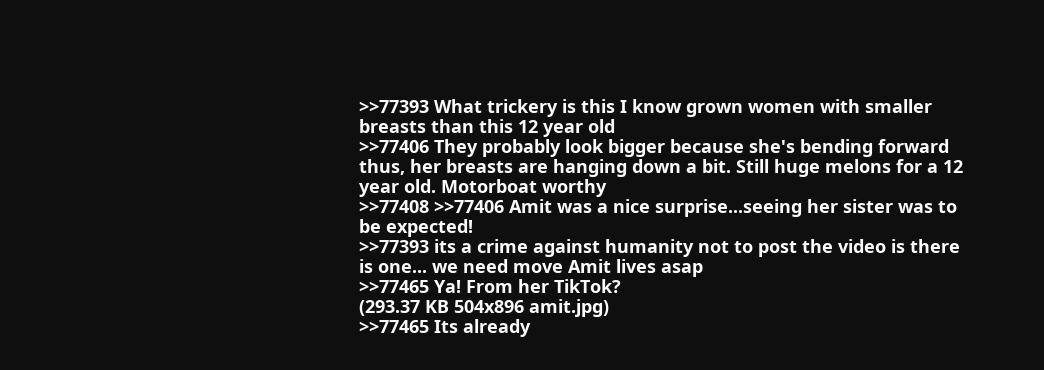>>77393 What trickery is this I know grown women with smaller breasts than this 12 year old
>>77406 They probably look bigger because she's bending forward thus, her breasts are hanging down a bit. Still huge melons for a 12 year old. Motorboat worthy
>>77408 >>77406 Amit was a nice surprise...seeing her sister was to be expected!
>>77393 its a crime against humanity not to post the video is there is one... we need move Amit lives asap
>>77465 Ya! From her TikTok?
(293.37 KB 504x896 amit.jpg)
>>77465 Its already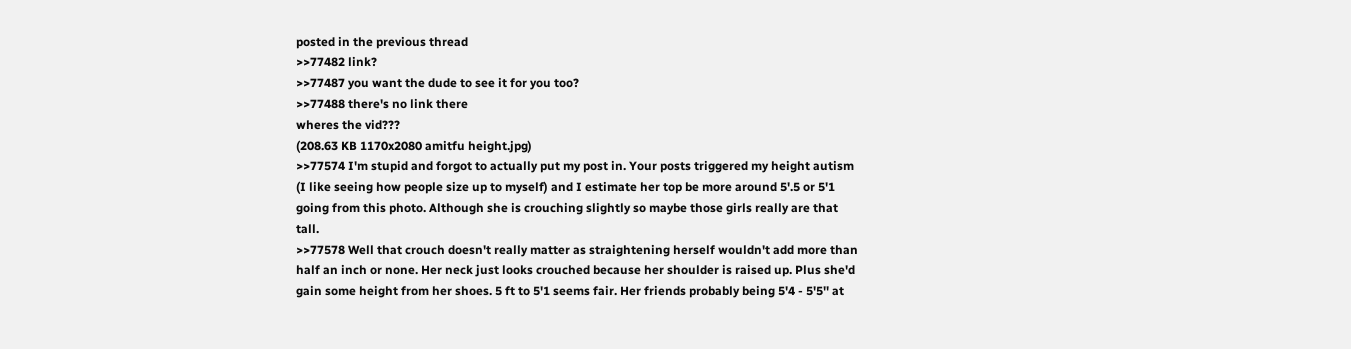posted in the previous thread
>>77482 link?
>>77487 you want the dude to see it for you too?
>>77488 there's no link there
wheres the vid???
(208.63 KB 1170x2080 amitfu height.jpg)
>>77574 I'm stupid and forgot to actually put my post in. Your posts triggered my height autism (I like seeing how people size up to myself) and I estimate her top be more around 5'.5 or 5'1 going from this photo. Although she is crouching slightly so maybe those girls really are that tall.
>>77578 Well that crouch doesn't really matter as straightening herself wouldn't add more than half an inch or none. Her neck just looks crouched because her shoulder is raised up. Plus she'd gain some height from her shoes. 5 ft to 5'1 seems fair. Her friends probably being 5'4 - 5'5'' at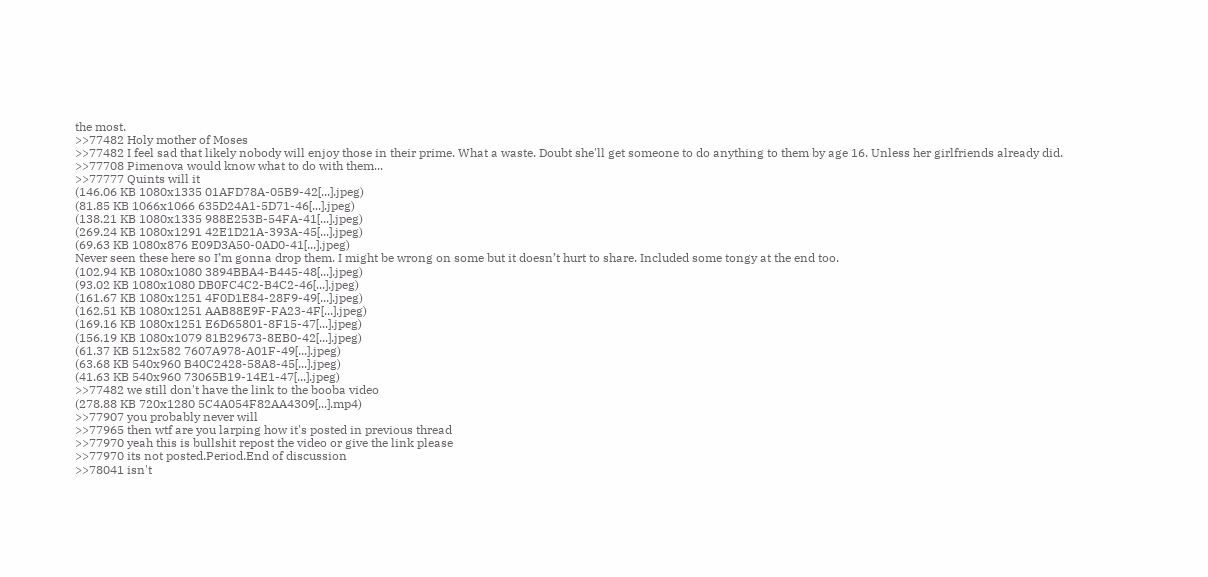the most.
>>77482 Holy mother of Moses
>>77482 I feel sad that likely nobody will enjoy those in their prime. What a waste. Doubt she'll get someone to do anything to them by age 16. Unless her girlfriends already did.
>>77708 Pimenova would know what to do with them...
>>77777 Quints will it
(146.06 KB 1080x1335 01AFD78A-05B9-42[...].jpeg)
(81.85 KB 1066x1066 635D24A1-5D71-46[...].jpeg)
(138.21 KB 1080x1335 988E253B-54FA-41[...].jpeg)
(269.24 KB 1080x1291 42E1D21A-393A-45[...].jpeg)
(69.63 KB 1080x876 E09D3A50-0AD0-41[...].jpeg)
Never seen these here so I’m gonna drop them. I might be wrong on some but it doesn’t hurt to share. Included some tongy at the end too.
(102.94 KB 1080x1080 3894BBA4-B445-48[...].jpeg)
(93.02 KB 1080x1080 DB0FC4C2-B4C2-46[...].jpeg)
(161.67 KB 1080x1251 4F0D1E84-28F9-49[...].jpeg)
(162.51 KB 1080x1251 AAB88E9F-FA23-4F[...].jpeg)
(169.16 KB 1080x1251 E6D65801-8F15-47[...].jpeg)
(156.19 KB 1080x1079 81B29673-8EB0-42[...].jpeg)
(61.37 KB 512x582 7607A978-A01F-49[...].jpeg)
(63.68 KB 540x960 B40C2428-58A8-45[...].jpeg)
(41.63 KB 540x960 73065B19-14E1-47[...].jpeg)
>>77482 we still don't have the link to the booba video
(278.88 KB 720x1280 5C4A054F82AA4309[...].mp4)
>>77907 you probably never will
>>77965 then wtf are you larping how it's posted in previous thread
>>77970 yeah this is bullshit repost the video or give the link please
>>77970 its not posted.Period.End of discussion
>>78041 isn't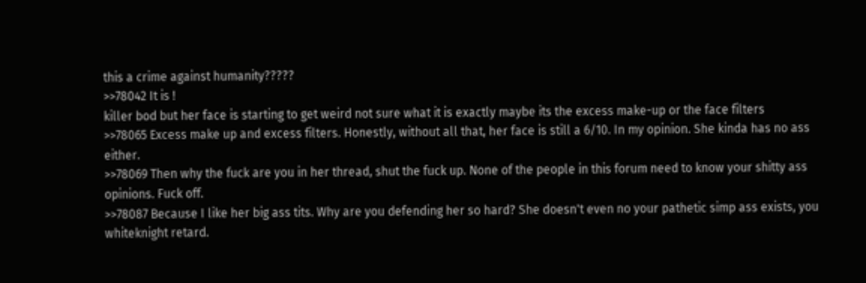this a crime against humanity?????
>>78042 It is !
killer bod but her face is starting to get weird not sure what it is exactly maybe its the excess make-up or the face filters
>>78065 Excess make up and excess filters. Honestly, without all that, her face is still a 6/10. In my opinion. She kinda has no ass either.
>>78069 Then why the fuck are you in her thread, shut the fuck up. None of the people in this forum need to know your shitty ass opinions. Fuck off.
>>78087 Because I like her big ass tits. Why are you defending her so hard? She doesn't even no your pathetic simp ass exists, you whiteknight retard.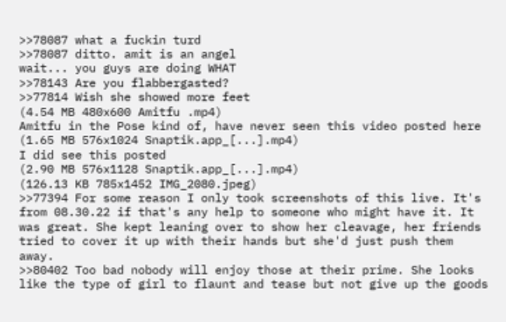>>78087 what a fuckin turd
>>78087 ditto. amit is an angel
wait... you guys are doing WHAT
>>78143 Are you flabbergasted?
>>77814 Wish she showed more feet
(4.54 MB 480x600 Amitfu .mp4)
Amitfu in the Pose kind of, have never seen this video posted here
(1.65 MB 576x1024 Snaptik.app_[...].mp4)
I did see this posted
(2.90 MB 576x1128 Snaptik.app_[...].mp4)
(126.13 KB 785x1452 IMG_2080.jpeg)
>>77394 For some reason I only took screenshots of this live. It's from 08.30.22 if that's any help to someone who might have it. It was great. She kept leaning over to show her cleavage, her friends tried to cover it up with their hands but she'd just push them away.
>>80402 Too bad nobody will enjoy those at their prime. She looks like the type of girl to flaunt and tease but not give up the goods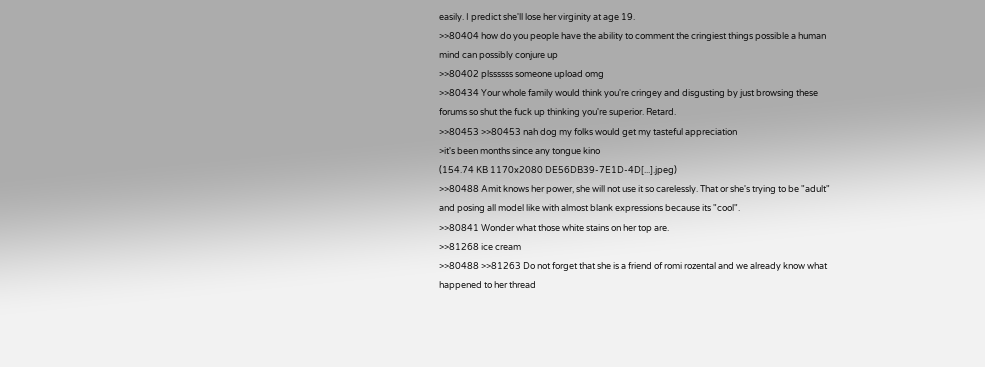easily. I predict she'll lose her virginity at age 19.
>>80404 how do you people have the ability to comment the cringiest things possible a human mind can possibly conjure up
>>80402 plssssss someone upload omg
>>80434 Your whole family would think you're cringey and disgusting by just browsing these forums so shut the fuck up thinking you're superior. Retard.
>>80453 >>80453 nah dog my folks would get my tasteful appreciation
>it's been months since any tongue kino
(154.74 KB 1170x2080 DE56DB39-7E1D-4D[...].jpeg)
>>80488 Amit knows her power, she will not use it so carelessly. That or she's trying to be "adult" and posing all model like with almost blank expressions because its "cool".
>>80841 Wonder what those white stains on her top are.
>>81268 ice cream
>>80488 >>81263 Do not forget that she is a friend of romi rozental and we already know what happened to her thread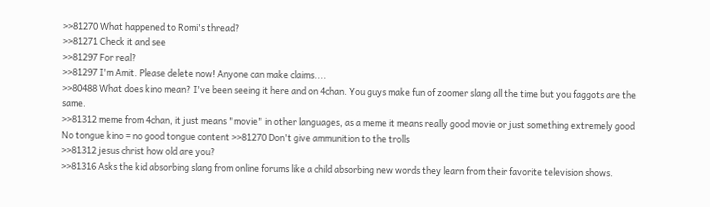>>81270 What happened to Romi's thread?
>>81271 Check it and see
>>81297 For real?
>>81297 I'm Amit. Please delete now! Anyone can make claims....
>>80488 What does kino mean? I've been seeing it here and on 4chan. You guys make fun of zoomer slang all the time but you faggots are the same.
>>81312 meme from 4chan, it just means "movie" in other languages, as a meme it means really good movie or just something extremely good No tongue kino = no good tongue content >>81270 Don't give ammunition to the trolls
>>81312 jesus christ how old are you?
>>81316 Asks the kid absorbing slang from online forums like a child absorbing new words they learn from their favorite television shows.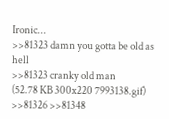Ironic...
>>81323 damn you gotta be old as hell
>>81323 cranky old man
(52.78 KB 300x220 7993138.gif)
>>81326 >>81348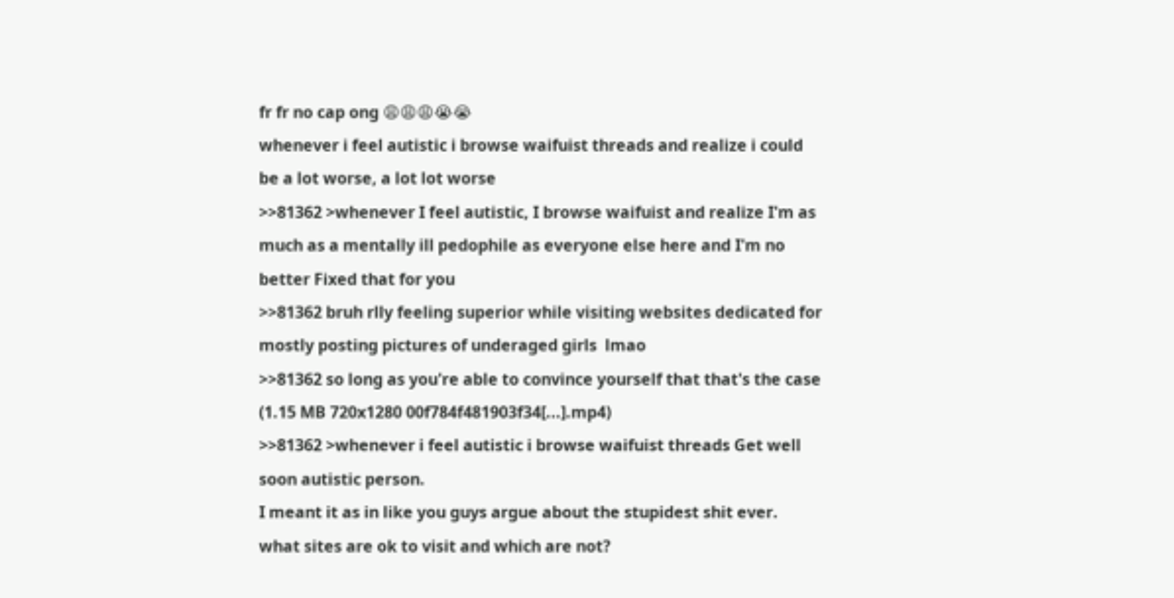fr fr no cap ong 😩😩😩😭😭
whenever i feel autistic i browse waifuist threads and realize i could be a lot worse, a lot lot worse
>>81362 >whenever I feel autistic, I browse waifuist and realize I'm as much as a mentally ill pedophile as everyone else here and I'm no better Fixed that for you
>>81362 bruh rlly feeling superior while visiting websites dedicated for mostly posting pictures of underaged girls  lmao
>>81362 so long as you're able to convince yourself that that's the case
(1.15 MB 720x1280 00f784f481903f34[...].mp4)
>>81362 >whenever i feel autistic i browse waifuist threads Get well soon autistic person.
I meant it as in like you guys argue about the stupidest shit ever.
what sites are ok to visit and which are not?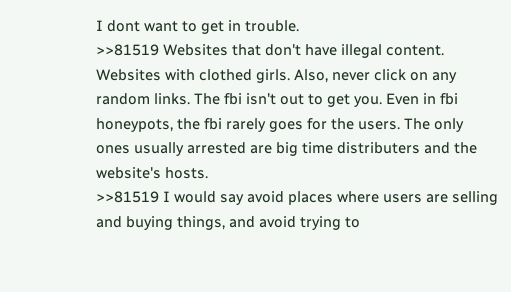I dont want to get in trouble.
>>81519 Websites that don't have illegal content. Websites with clothed girls. Also, never click on any random links. The fbi isn't out to get you. Even in fbi honeypots, the fbi rarely goes for the users. The only ones usually arrested are big time distributers and the website's hosts.
>>81519 I would say avoid places where users are selling and buying things, and avoid trying to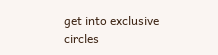get into exclusive circles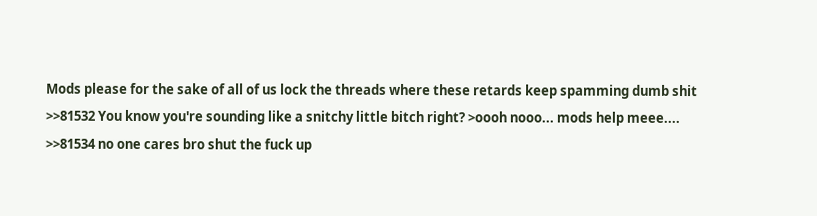Mods please for the sake of all of us lock the threads where these retards keep spamming dumb shit
>>81532 You know you're sounding like a snitchy little bitch right? >oooh nooo... mods help meee....
>>81534 no one cares bro shut the fuck up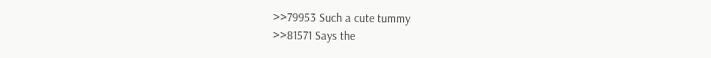>>79953 Such a cute tummy
>>81571 Says the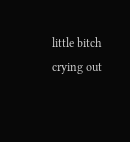little bitch crying out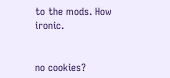to the mods. How ironic.


no cookies?